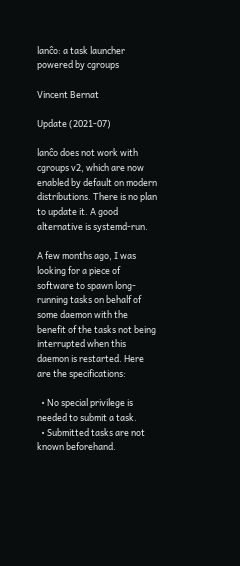lanĉo: a task launcher powered by cgroups

Vincent Bernat

Update (2021-07)

lanĉo does not work with cgroups v2, which are now enabled by default on modern distributions. There is no plan to update it. A good alternative is systemd-run.

A few months ago, I was looking for a piece of software to spawn long-running tasks on behalf of some daemon with the benefit of the tasks not being interrupted when this daemon is restarted. Here are the specifications:

  • No special privilege is needed to submit a task.
  • Submitted tasks are not known beforehand.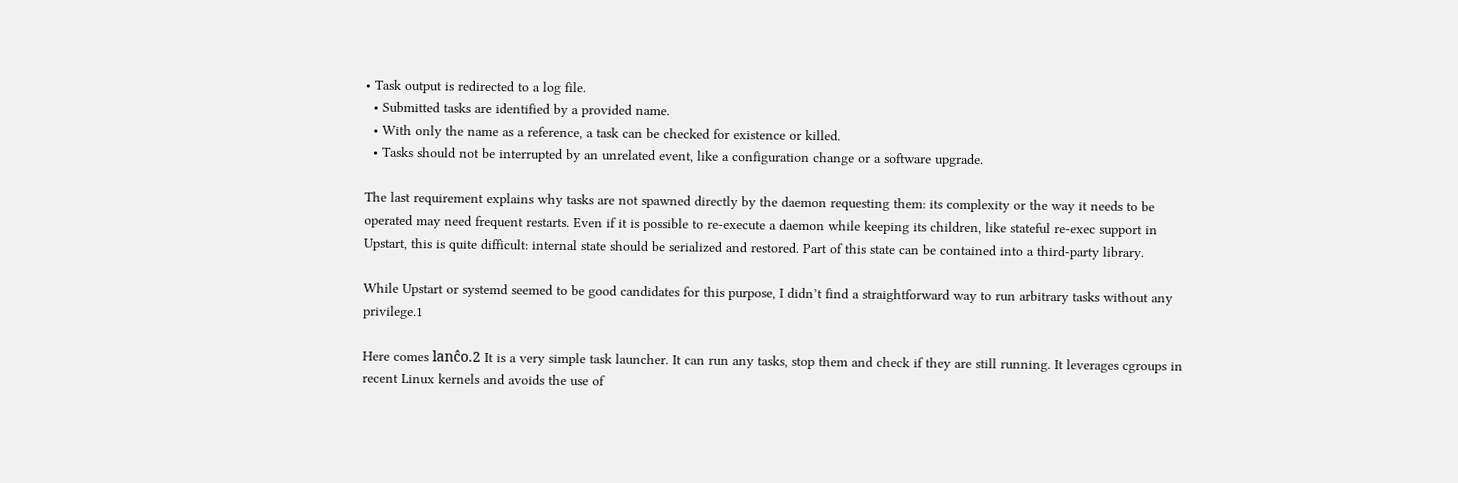• Task output is redirected to a log file.
  • Submitted tasks are identified by a provided name.
  • With only the name as a reference, a task can be checked for existence or killed.
  • Tasks should not be interrupted by an unrelated event, like a configuration change or a software upgrade.

The last requirement explains why tasks are not spawned directly by the daemon requesting them: its complexity or the way it needs to be operated may need frequent restarts. Even if it is possible to re-execute a daemon while keeping its children, like stateful re-exec support in Upstart, this is quite difficult: internal state should be serialized and restored. Part of this state can be contained into a third-party library.

While Upstart or systemd seemed to be good candidates for this purpose, I didn’t find a straightforward way to run arbitrary tasks without any privilege.1

Here comes lanĉo.2 It is a very simple task launcher. It can run any tasks, stop them and check if they are still running. It leverages cgroups in recent Linux kernels and avoids the use of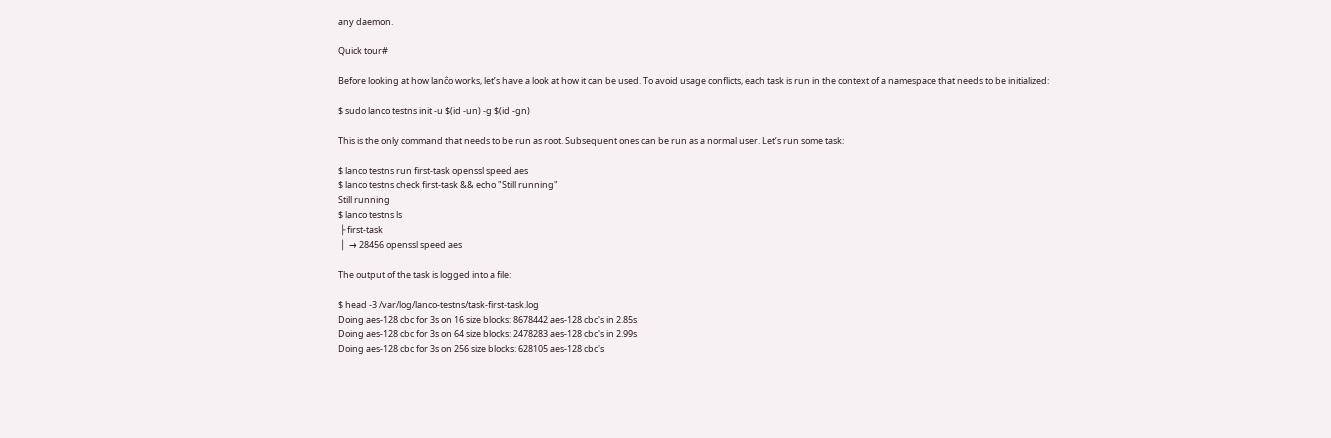any daemon.

Quick tour#

Before looking at how lanĉo works, let’s have a look at how it can be used. To avoid usage conflicts, each task is run in the context of a namespace that needs to be initialized:

$ sudo lanco testns init -u $(id -un) -g $(id -gn)

This is the only command that needs to be run as root. Subsequent ones can be run as a normal user. Let’s run some task:

$ lanco testns run first-task openssl speed aes
$ lanco testns check first-task && echo "Still running"
Still running
$ lanco testns ls
 ├ first-task
 │  → 28456 openssl speed aes

The output of the task is logged into a file:

$ head -3 /var/log/lanco-testns/task-first-task.log
Doing aes-128 cbc for 3s on 16 size blocks: 8678442 aes-128 cbc's in 2.85s
Doing aes-128 cbc for 3s on 64 size blocks: 2478283 aes-128 cbc's in 2.99s
Doing aes-128 cbc for 3s on 256 size blocks: 628105 aes-128 cbc's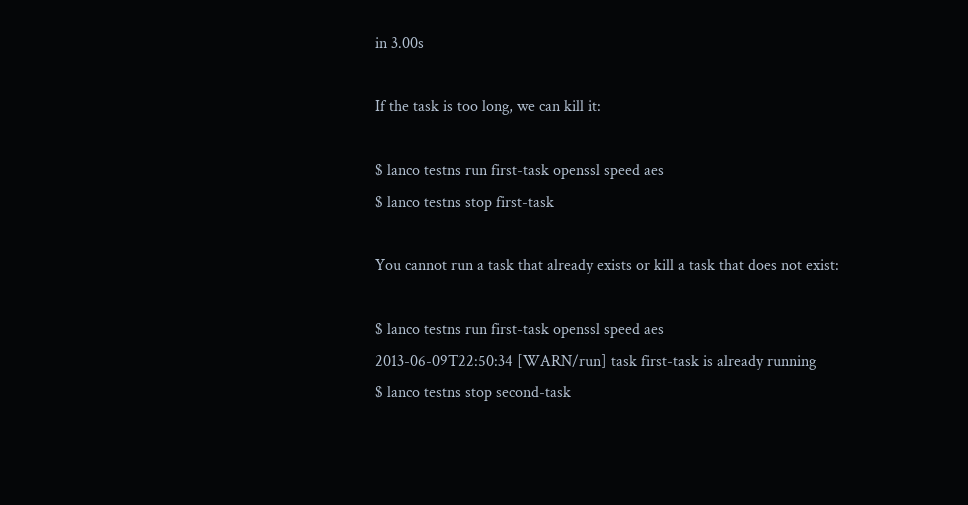in 3.00s

If the task is too long, we can kill it:

$ lanco testns run first-task openssl speed aes
$ lanco testns stop first-task

You cannot run a task that already exists or kill a task that does not exist:

$ lanco testns run first-task openssl speed aes
2013-06-09T22:50:34 [WARN/run] task first-task is already running
$ lanco testns stop second-task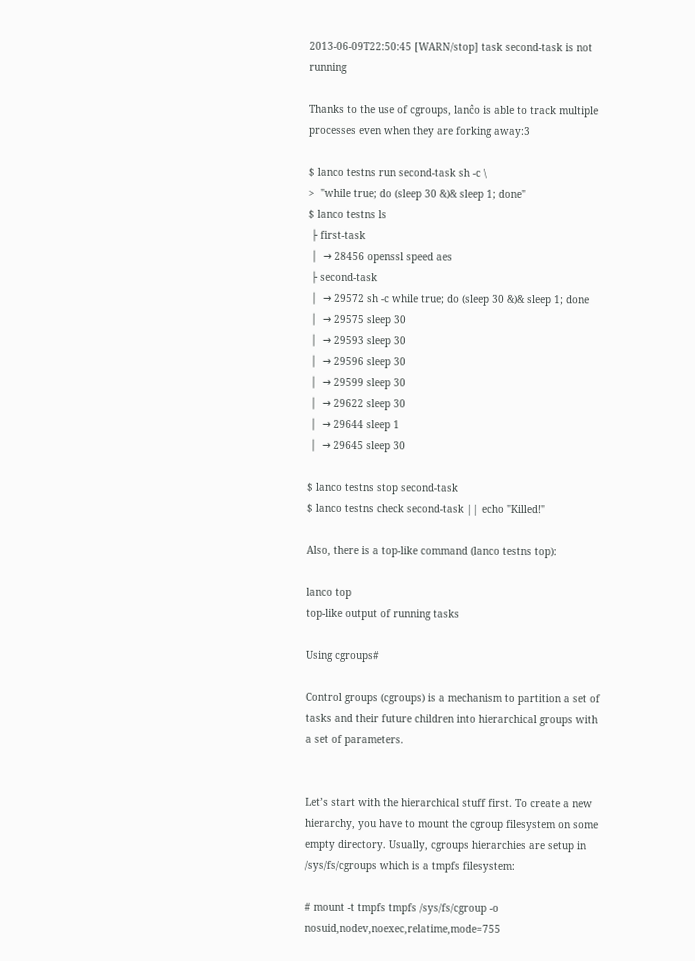2013-06-09T22:50:45 [WARN/stop] task second-task is not running

Thanks to the use of cgroups, lanĉo is able to track multiple processes even when they are forking away:3

$ lanco testns run second-task sh -c \
>  "while true; do (sleep 30 &)& sleep 1; done"
$ lanco testns ls
 ├ first-task
 │  → 28456 openssl speed aes
 ├ second-task
 │  → 29572 sh -c while true; do (sleep 30 &)& sleep 1; done
 │  → 29575 sleep 30
 │  → 29593 sleep 30
 │  → 29596 sleep 30
 │  → 29599 sleep 30
 │  → 29622 sleep 30
 │  → 29644 sleep 1
 │  → 29645 sleep 30

$ lanco testns stop second-task
$ lanco testns check second-task || echo "Killed!"

Also, there is a top-like command (lanco testns top):

lanco top
top-like output of running tasks

Using cgroups#

Control groups (cgroups) is a mechanism to partition a set of tasks and their future children into hierarchical groups with a set of parameters.


Let’s start with the hierarchical stuff first. To create a new hierarchy, you have to mount the cgroup filesystem on some empty directory. Usually, cgroups hierarchies are setup in /sys/fs/cgroups which is a tmpfs filesystem:

# mount -t tmpfs tmpfs /sys/fs/cgroup -o nosuid,nodev,noexec,relatime,mode=755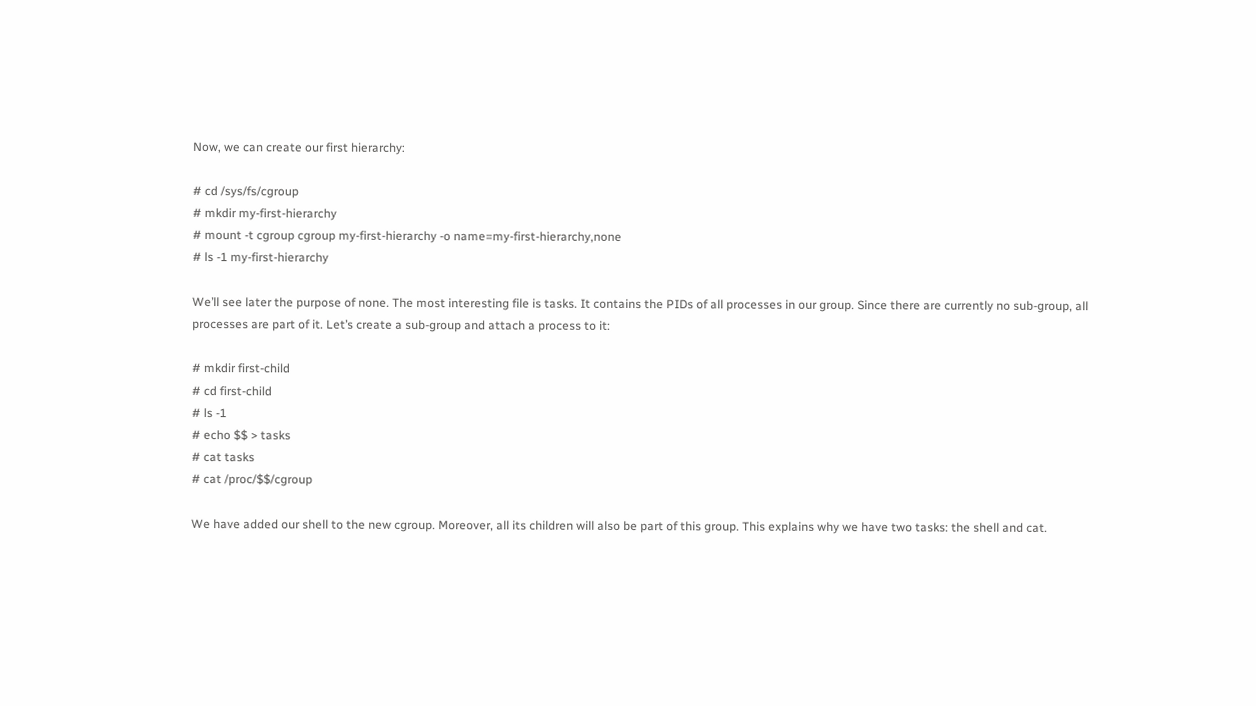Now, we can create our first hierarchy:

# cd /sys/fs/cgroup
# mkdir my-first-hierarchy
# mount -t cgroup cgroup my-first-hierarchy -o name=my-first-hierarchy,none
# ls -1 my-first-hierarchy

We’ll see later the purpose of none. The most interesting file is tasks. It contains the PIDs of all processes in our group. Since there are currently no sub-group, all processes are part of it. Let’s create a sub-group and attach a process to it:

# mkdir first-child
# cd first-child
# ls -1
# echo $$ > tasks
# cat tasks
# cat /proc/$$/cgroup

We have added our shell to the new cgroup. Moreover, all its children will also be part of this group. This explains why we have two tasks: the shell and cat.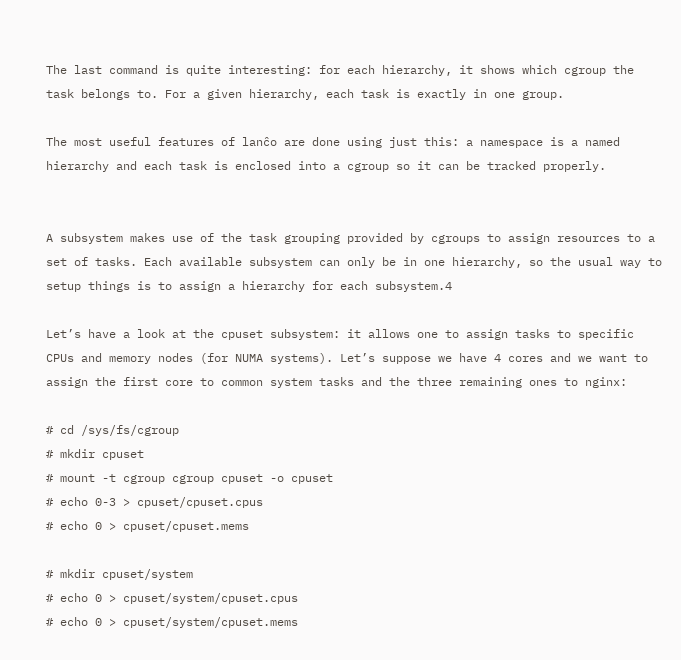The last command is quite interesting: for each hierarchy, it shows which cgroup the task belongs to. For a given hierarchy, each task is exactly in one group.

The most useful features of lanĉo are done using just this: a namespace is a named hierarchy and each task is enclosed into a cgroup so it can be tracked properly.


A subsystem makes use of the task grouping provided by cgroups to assign resources to a set of tasks. Each available subsystem can only be in one hierarchy, so the usual way to setup things is to assign a hierarchy for each subsystem.4

Let’s have a look at the cpuset subsystem: it allows one to assign tasks to specific CPUs and memory nodes (for NUMA systems). Let’s suppose we have 4 cores and we want to assign the first core to common system tasks and the three remaining ones to nginx:

# cd /sys/fs/cgroup
# mkdir cpuset
# mount -t cgroup cgroup cpuset -o cpuset
# echo 0-3 > cpuset/cpuset.cpus
# echo 0 > cpuset/cpuset.mems

# mkdir cpuset/system
# echo 0 > cpuset/system/cpuset.cpus
# echo 0 > cpuset/system/cpuset.mems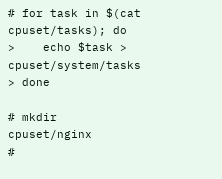# for task in $(cat cpuset/tasks); do
>    echo $task > cpuset/system/tasks
> done

# mkdir cpuset/nginx
#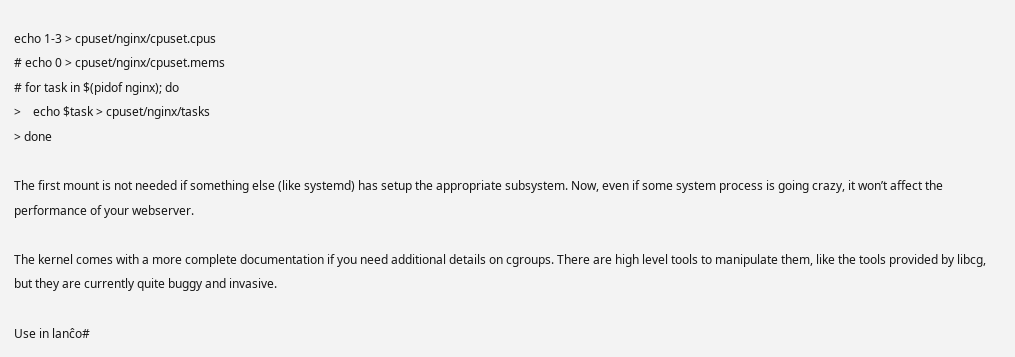echo 1-3 > cpuset/nginx/cpuset.cpus
# echo 0 > cpuset/nginx/cpuset.mems
# for task in $(pidof nginx); do
>    echo $task > cpuset/nginx/tasks
> done

The first mount is not needed if something else (like systemd) has setup the appropriate subsystem. Now, even if some system process is going crazy, it won’t affect the performance of your webserver.

The kernel comes with a more complete documentation if you need additional details on cgroups. There are high level tools to manipulate them, like the tools provided by libcg, but they are currently quite buggy and invasive.

Use in lanĉo#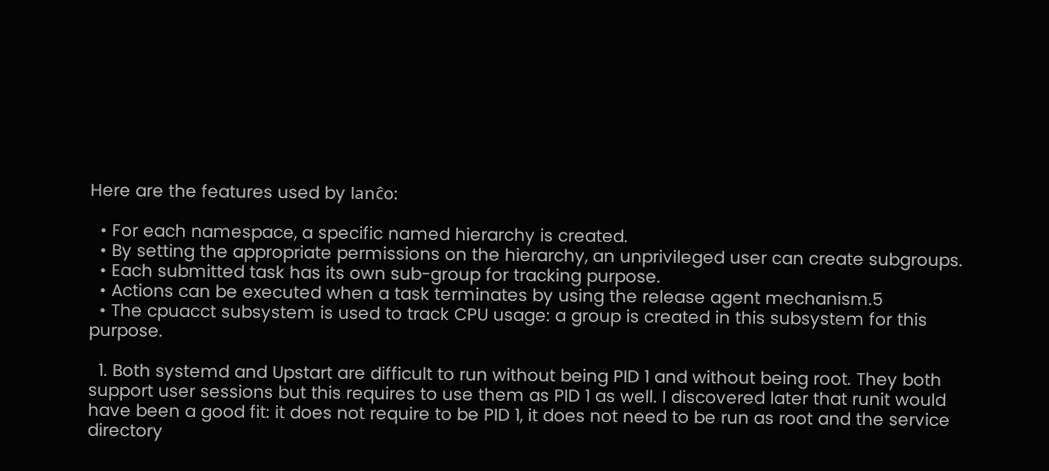Here are the features used by lanĉo:

  • For each namespace, a specific named hierarchy is created.
  • By setting the appropriate permissions on the hierarchy, an unprivileged user can create subgroups.
  • Each submitted task has its own sub-group for tracking purpose.
  • Actions can be executed when a task terminates by using the release agent mechanism.5
  • The cpuacct subsystem is used to track CPU usage: a group is created in this subsystem for this purpose.

  1. Both systemd and Upstart are difficult to run without being PID 1 and without being root. They both support user sessions but this requires to use them as PID 1 as well. I discovered later that runit would have been a good fit: it does not require to be PID 1, it does not need to be run as root and the service directory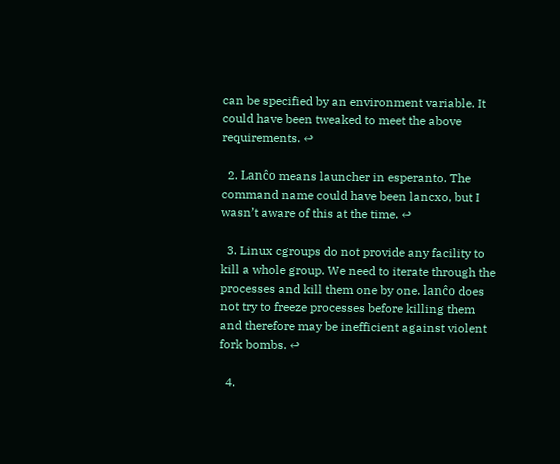can be specified by an environment variable. It could have been tweaked to meet the above requirements. ↩

  2. Lanĉo means launcher in esperanto. The command name could have been lancxo, but I wasn’t aware of this at the time. ↩

  3. Linux cgroups do not provide any facility to kill a whole group. We need to iterate through the processes and kill them one by one. lanĉo does not try to freeze processes before killing them and therefore may be inefficient against violent fork bombs. ↩

  4.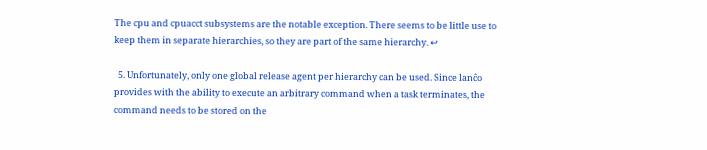The cpu and cpuacct subsystems are the notable exception. There seems to be little use to keep them in separate hierarchies, so they are part of the same hierarchy. ↩

  5. Unfortunately, only one global release agent per hierarchy can be used. Since lanĉo provides with the ability to execute an arbitrary command when a task terminates, the command needs to be stored on the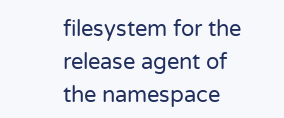filesystem for the release agent of the namespace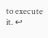to execute it. ↩